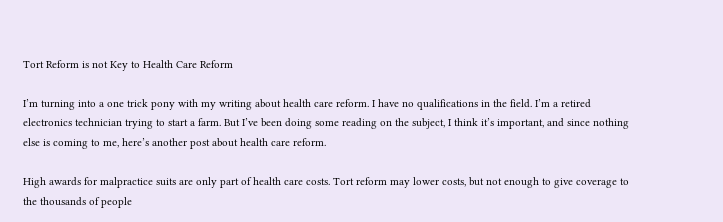Tort Reform is not Key to Health Care Reform

I’m turning into a one trick pony with my writing about health care reform. I have no qualifications in the field. I’m a retired electronics technician trying to start a farm. But I’ve been doing some reading on the subject, I think it’s important, and since nothing else is coming to me, here’s another post about health care reform.

High awards for malpractice suits are only part of health care costs. Tort reform may lower costs, but not enough to give coverage to the thousands of people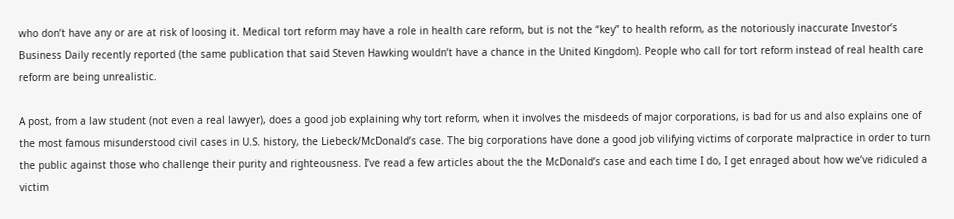who don’t have any or are at risk of loosing it. Medical tort reform may have a role in health care reform, but is not the “key” to health reform, as the notoriously inaccurate Investor’s Business Daily recently reported (the same publication that said Steven Hawking wouldn’t have a chance in the United Kingdom). People who call for tort reform instead of real health care reform are being unrealistic.

A post, from a law student (not even a real lawyer), does a good job explaining why tort reform, when it involves the misdeeds of major corporations, is bad for us and also explains one of the most famous misunderstood civil cases in U.S. history, the Liebeck/McDonald’s case. The big corporations have done a good job vilifying victims of corporate malpractice in order to turn the public against those who challenge their purity and righteousness. I’ve read a few articles about the the McDonald’s case and each time I do, I get enraged about how we’ve ridiculed a victim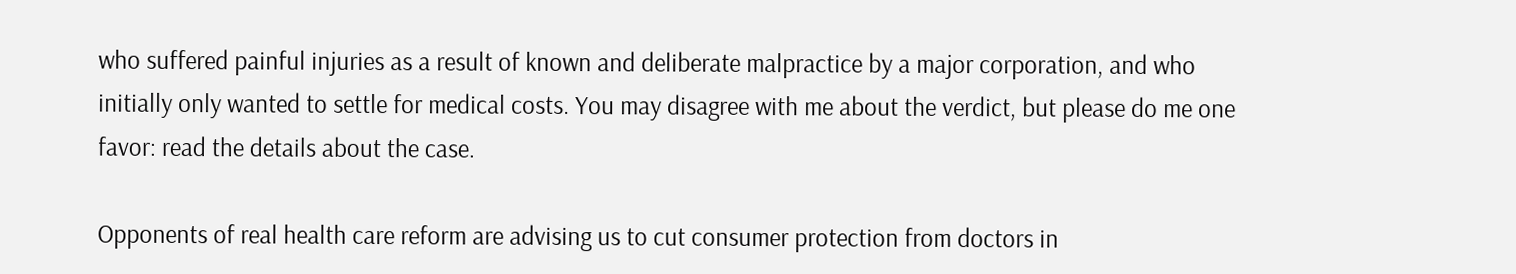who suffered painful injuries as a result of known and deliberate malpractice by a major corporation, and who initially only wanted to settle for medical costs. You may disagree with me about the verdict, but please do me one favor: read the details about the case.

Opponents of real health care reform are advising us to cut consumer protection from doctors in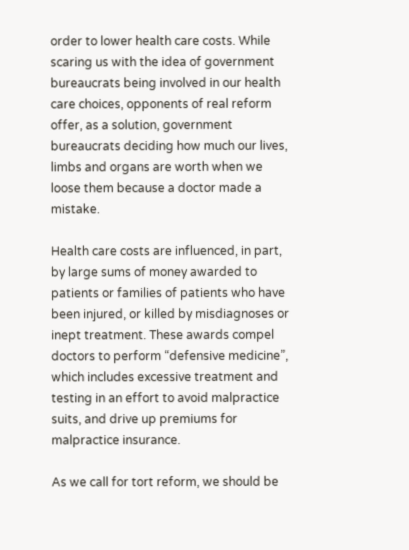order to lower health care costs. While scaring us with the idea of government bureaucrats being involved in our health care choices, opponents of real reform offer, as a solution, government bureaucrats deciding how much our lives, limbs and organs are worth when we loose them because a doctor made a mistake.

Health care costs are influenced, in part, by large sums of money awarded to patients or families of patients who have been injured, or killed by misdiagnoses or inept treatment. These awards compel doctors to perform “defensive medicine”, which includes excessive treatment and testing in an effort to avoid malpractice suits, and drive up premiums for malpractice insurance.

As we call for tort reform, we should be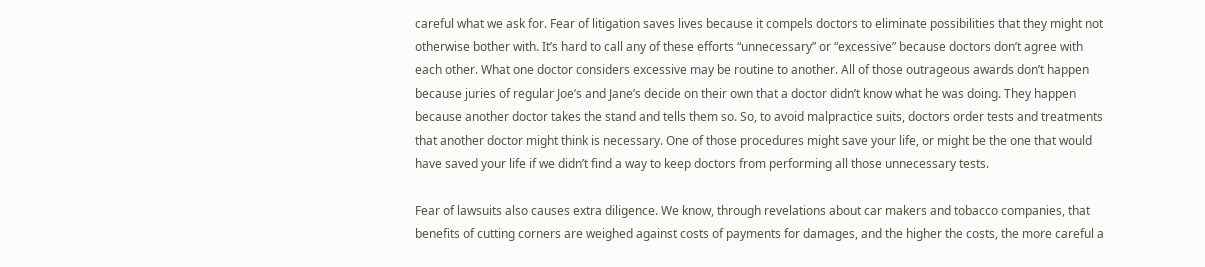careful what we ask for. Fear of litigation saves lives because it compels doctors to eliminate possibilities that they might not otherwise bother with. It’s hard to call any of these efforts “unnecessary” or “excessive” because doctors don’t agree with each other. What one doctor considers excessive may be routine to another. All of those outrageous awards don’t happen because juries of regular Joe’s and Jane’s decide on their own that a doctor didn’t know what he was doing. They happen because another doctor takes the stand and tells them so. So, to avoid malpractice suits, doctors order tests and treatments that another doctor might think is necessary. One of those procedures might save your life, or might be the one that would have saved your life if we didn’t find a way to keep doctors from performing all those unnecessary tests.

Fear of lawsuits also causes extra diligence. We know, through revelations about car makers and tobacco companies, that benefits of cutting corners are weighed against costs of payments for damages, and the higher the costs, the more careful a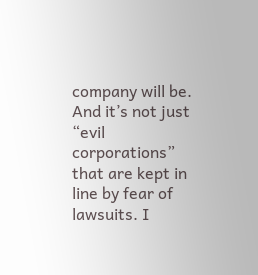company will be. And it’s not just “evil corporations” that are kept in line by fear of lawsuits. I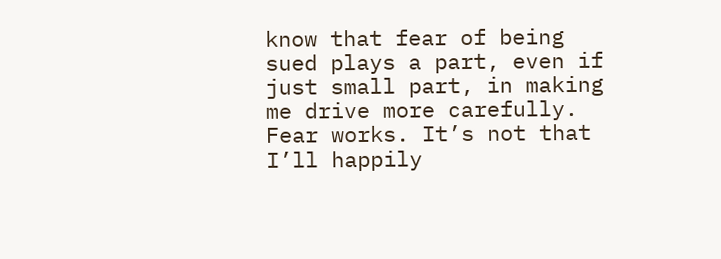know that fear of being sued plays a part, even if just small part, in making me drive more carefully. Fear works. It’s not that I’ll happily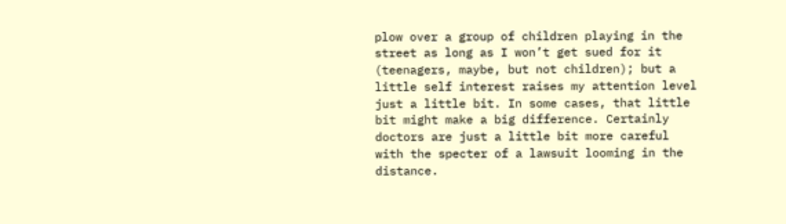plow over a group of children playing in the street as long as I won’t get sued for it (teenagers, maybe, but not children); but a little self interest raises my attention level just a little bit. In some cases, that little bit might make a big difference. Certainly doctors are just a little bit more careful with the specter of a lawsuit looming in the distance.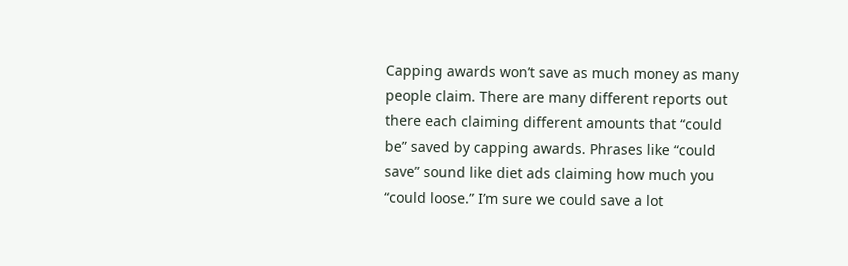Capping awards won’t save as much money as many people claim. There are many different reports out there each claiming different amounts that “could be” saved by capping awards. Phrases like “could save” sound like diet ads claiming how much you “could loose.” I’m sure we could save a lot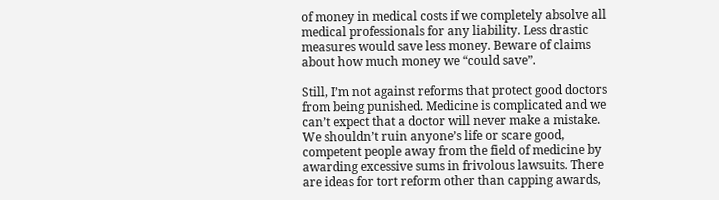of money in medical costs if we completely absolve all medical professionals for any liability. Less drastic measures would save less money. Beware of claims about how much money we “could save”.

Still, I’m not against reforms that protect good doctors from being punished. Medicine is complicated and we can’t expect that a doctor will never make a mistake. We shouldn’t ruin anyone’s life or scare good, competent people away from the field of medicine by awarding excessive sums in frivolous lawsuits. There are ideas for tort reform other than capping awards,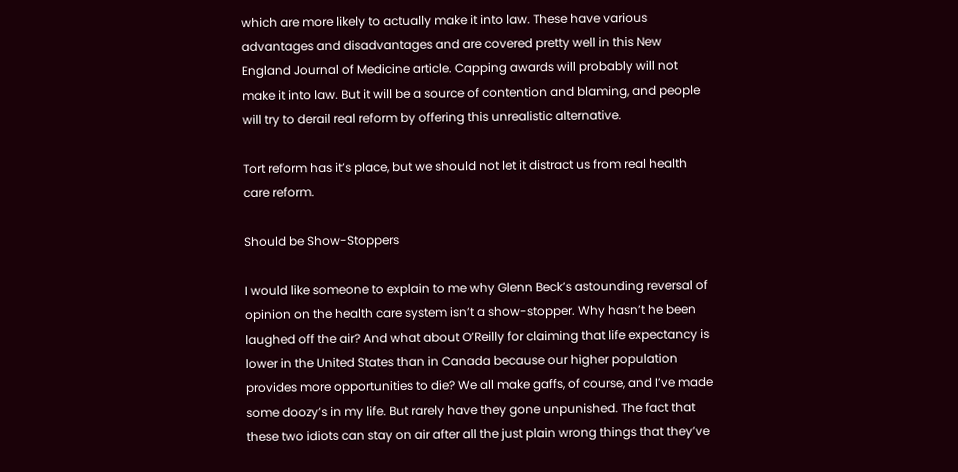which are more likely to actually make it into law. These have various advantages and disadvantages and are covered pretty well in this New England Journal of Medicine article. Capping awards will probably will not make it into law. But it will be a source of contention and blaming, and people will try to derail real reform by offering this unrealistic alternative.

Tort reform has it’s place, but we should not let it distract us from real health care reform.

Should be Show-Stoppers

I would like someone to explain to me why Glenn Beck’s astounding reversal of opinion on the health care system isn’t a show-stopper. Why hasn’t he been laughed off the air? And what about O’Reilly for claiming that life expectancy is lower in the United States than in Canada because our higher population provides more opportunities to die? We all make gaffs, of course, and I’ve made some doozy’s in my life. But rarely have they gone unpunished. The fact that these two idiots can stay on air after all the just plain wrong things that they’ve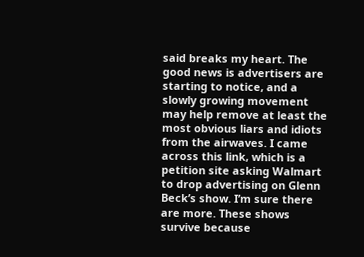said breaks my heart. The good news is advertisers are starting to notice, and a slowly growing movement may help remove at least the most obvious liars and idiots from the airwaves. I came across this link, which is a petition site asking Walmart to drop advertising on Glenn Beck’s show. I’m sure there are more. These shows survive because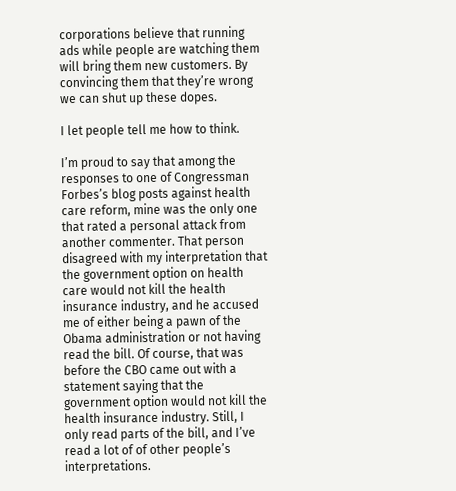corporations believe that running ads while people are watching them will bring them new customers. By convincing them that they’re wrong we can shut up these dopes.

I let people tell me how to think.

I’m proud to say that among the responses to one of Congressman Forbes’s blog posts against health care reform, mine was the only one that rated a personal attack from another commenter. That person disagreed with my interpretation that the government option on health care would not kill the health insurance industry, and he accused me of either being a pawn of the Obama administration or not having read the bill. Of course, that was before the CBO came out with a statement saying that the government option would not kill the health insurance industry. Still, I only read parts of the bill, and I’ve read a lot of of other people’s interpretations.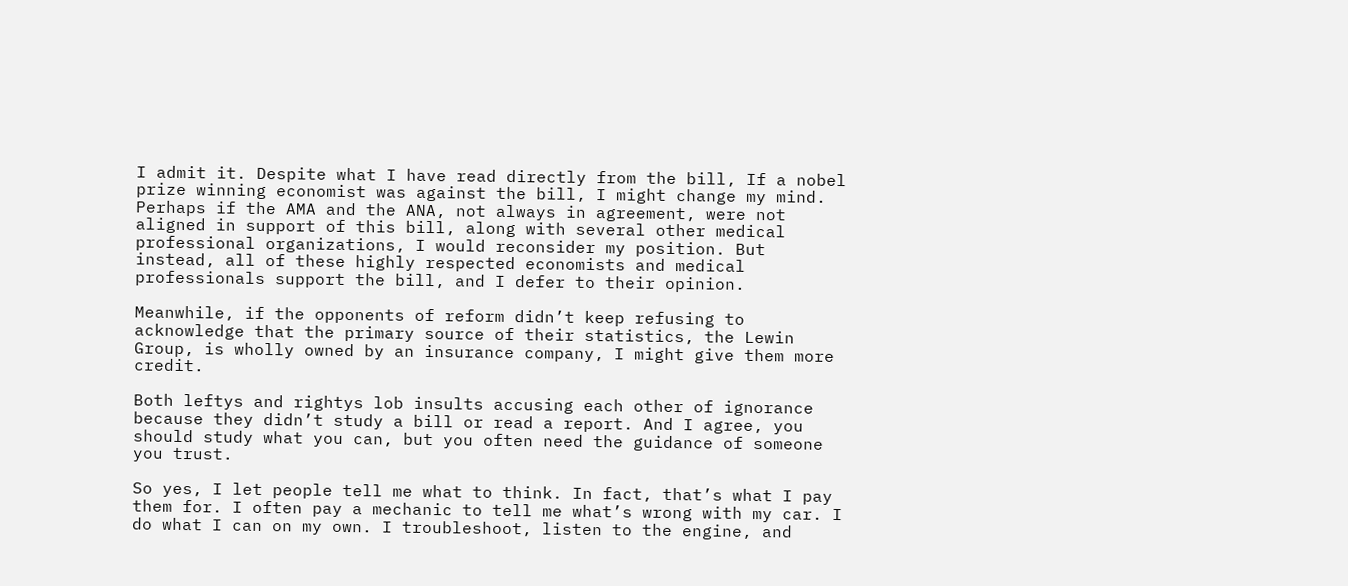I admit it. Despite what I have read directly from the bill, If a nobel prize winning economist was against the bill, I might change my mind. Perhaps if the AMA and the ANA, not always in agreement, were not aligned in support of this bill, along with several other medical professional organizations, I would reconsider my position. But instead, all of these highly respected economists and medical professionals support the bill, and I defer to their opinion.

Meanwhile, if the opponents of reform didn’t keep refusing to acknowledge that the primary source of their statistics, the Lewin Group, is wholly owned by an insurance company, I might give them more credit.

Both leftys and rightys lob insults accusing each other of ignorance because they didn’t study a bill or read a report. And I agree, you should study what you can, but you often need the guidance of someone you trust.

So yes, I let people tell me what to think. In fact, that’s what I pay them for. I often pay a mechanic to tell me what’s wrong with my car. I do what I can on my own. I troubleshoot, listen to the engine, and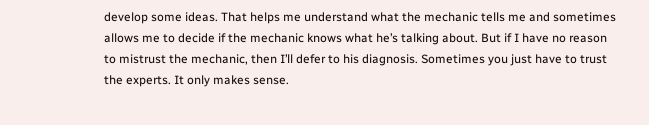develop some ideas. That helps me understand what the mechanic tells me and sometimes allows me to decide if the mechanic knows what he’s talking about. But if I have no reason to mistrust the mechanic, then I’ll defer to his diagnosis. Sometimes you just have to trust the experts. It only makes sense.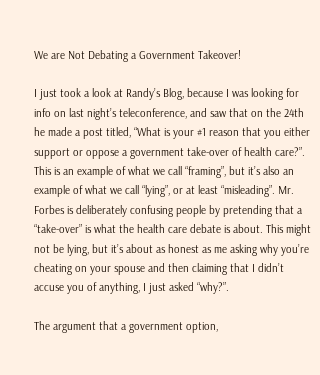We are Not Debating a Government Takeover!

I just took a look at Randy’s Blog, because I was looking for info on last night’s teleconference, and saw that on the 24th he made a post titled, “What is your #1 reason that you either support or oppose a government take-over of health care?”. This is an example of what we call “framing”, but it’s also an example of what we call “lying”, or at least “misleading”. Mr. Forbes is deliberately confusing people by pretending that a “take-over” is what the health care debate is about. This might not be lying, but it’s about as honest as me asking why you’re cheating on your spouse and then claiming that I didn’t accuse you of anything, I just asked “why?”.

The argument that a government option,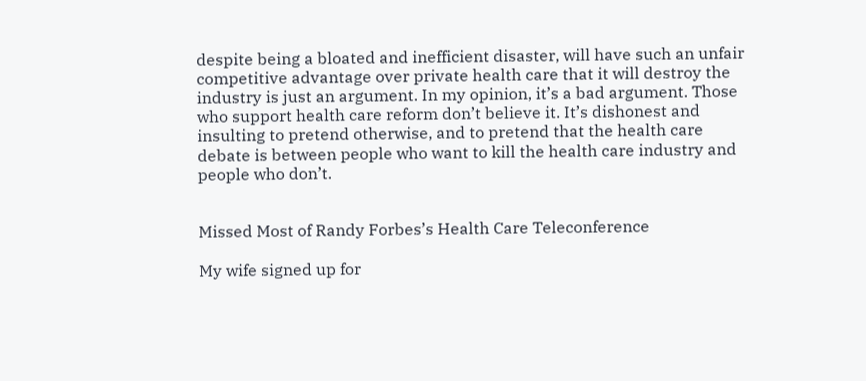despite being a bloated and inefficient disaster, will have such an unfair competitive advantage over private health care that it will destroy the industry is just an argument. In my opinion, it’s a bad argument. Those who support health care reform don’t believe it. It’s dishonest and insulting to pretend otherwise, and to pretend that the health care debate is between people who want to kill the health care industry and people who don’t.


Missed Most of Randy Forbes’s Health Care Teleconference

My wife signed up for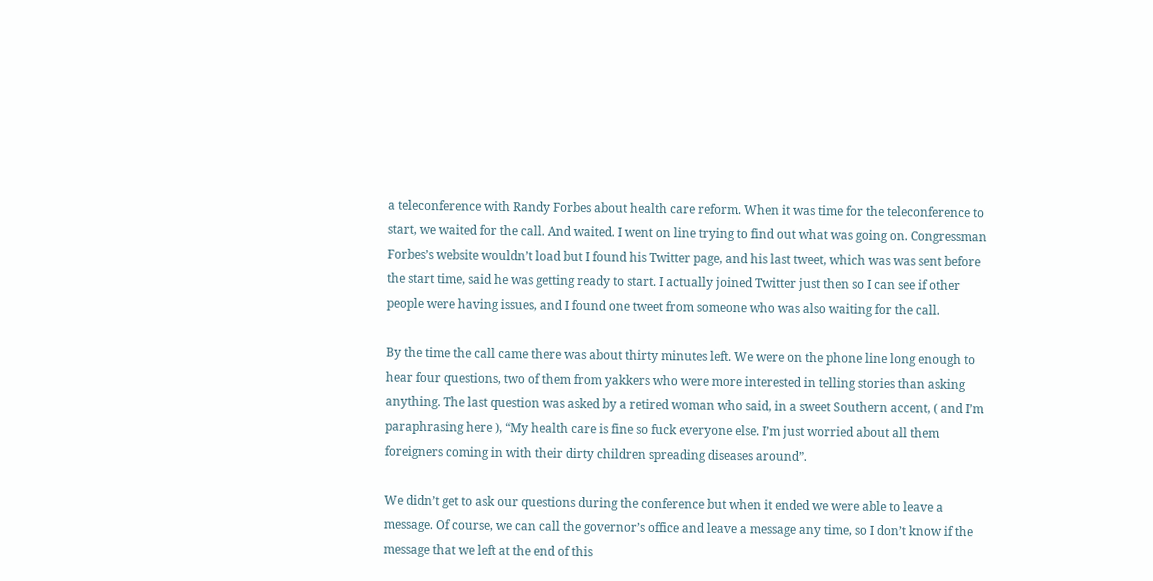a teleconference with Randy Forbes about health care reform. When it was time for the teleconference to start, we waited for the call. And waited. I went on line trying to find out what was going on. Congressman Forbes’s website wouldn’t load but I found his Twitter page, and his last tweet, which was was sent before the start time, said he was getting ready to start. I actually joined Twitter just then so I can see if other people were having issues, and I found one tweet from someone who was also waiting for the call.

By the time the call came there was about thirty minutes left. We were on the phone line long enough to hear four questions, two of them from yakkers who were more interested in telling stories than asking anything. The last question was asked by a retired woman who said, in a sweet Southern accent, ( and I’m paraphrasing here ), “My health care is fine so fuck everyone else. I’m just worried about all them foreigners coming in with their dirty children spreading diseases around”.

We didn’t get to ask our questions during the conference but when it ended we were able to leave a message. Of course, we can call the governor’s office and leave a message any time, so I don’t know if the message that we left at the end of this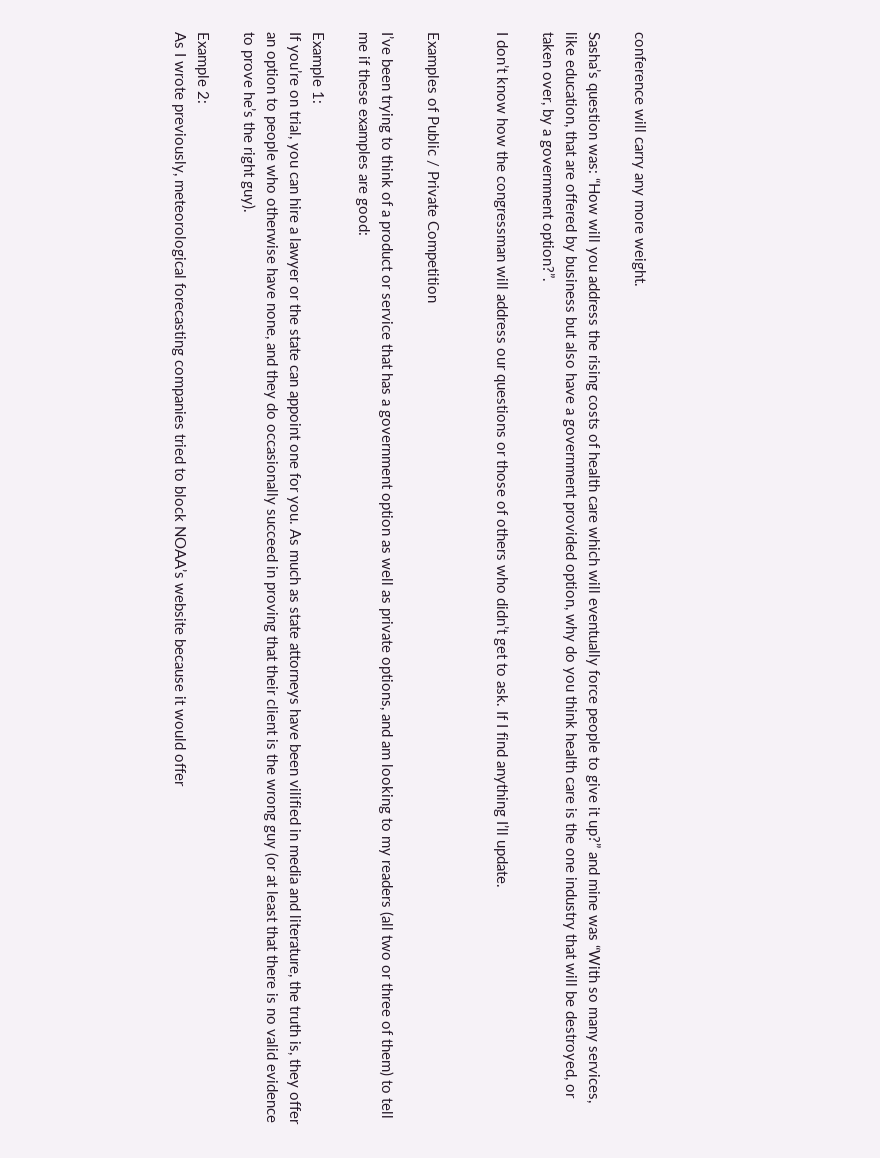conference will carry any more weight.

Sasha’s question was: “How will you address the rising costs of health care which will eventually force people to give it up?” and mine was “With so many services, like education, that are offered by business but also have a government provided option, why do you think health care is the one industry that will be destroyed, or taken over, by a government option?”.

I don’t know how the congressman will address our questions or those of others who didn’t get to ask. If I find anything I’ll update.


Examples of Public / Private Competition

I’ve been trying to think of a product or service that has a government option as well as private options, and am looking to my readers (all two or three of them) to tell me if these examples are good:

Example 1:
If you’re on trial, you can hire a lawyer or the state can appoint one for you. As much as state attorneys have been vilified in media and literature, the truth is, they offer an option to people who otherwise have none, and they do occasionally succeed in proving that their client is the wrong guy (or at least that there is no valid evidence to prove he’s the right guy).

Example 2:
As I wrote previously, meteorological forecasting companies tried to block NOAA’s website because it would offer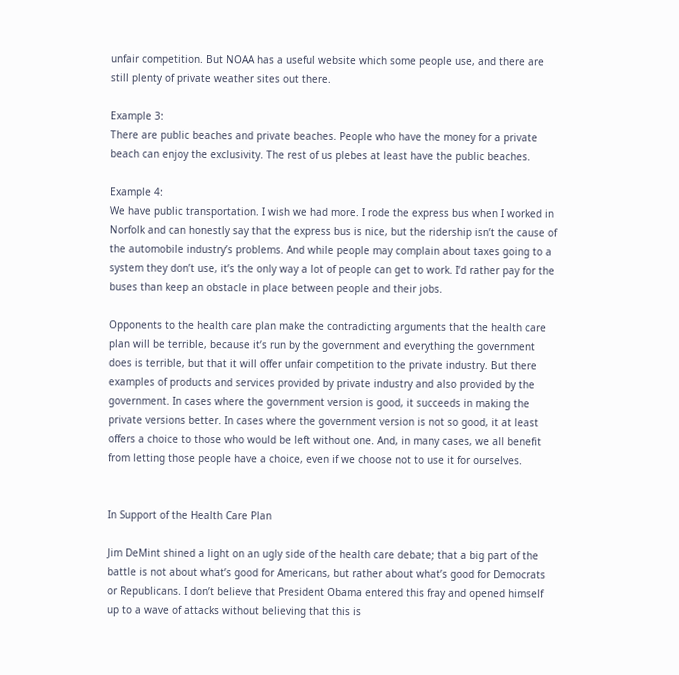unfair competition. But NOAA has a useful website which some people use, and there are still plenty of private weather sites out there.

Example 3:
There are public beaches and private beaches. People who have the money for a private beach can enjoy the exclusivity. The rest of us plebes at least have the public beaches.

Example 4:
We have public transportation. I wish we had more. I rode the express bus when I worked in Norfolk and can honestly say that the express bus is nice, but the ridership isn’t the cause of the automobile industry’s problems. And while people may complain about taxes going to a system they don’t use, it’s the only way a lot of people can get to work. I’d rather pay for the buses than keep an obstacle in place between people and their jobs.

Opponents to the health care plan make the contradicting arguments that the health care plan will be terrible, because it’s run by the government and everything the government does is terrible, but that it will offer unfair competition to the private industry. But there examples of products and services provided by private industry and also provided by the government. In cases where the government version is good, it succeeds in making the private versions better. In cases where the government version is not so good, it at least offers a choice to those who would be left without one. And, in many cases, we all benefit from letting those people have a choice, even if we choose not to use it for ourselves.


In Support of the Health Care Plan

Jim DeMint shined a light on an ugly side of the health care debate; that a big part of the battle is not about what’s good for Americans, but rather about what’s good for Democrats or Republicans. I don’t believe that President Obama entered this fray and opened himself up to a wave of attacks without believing that this is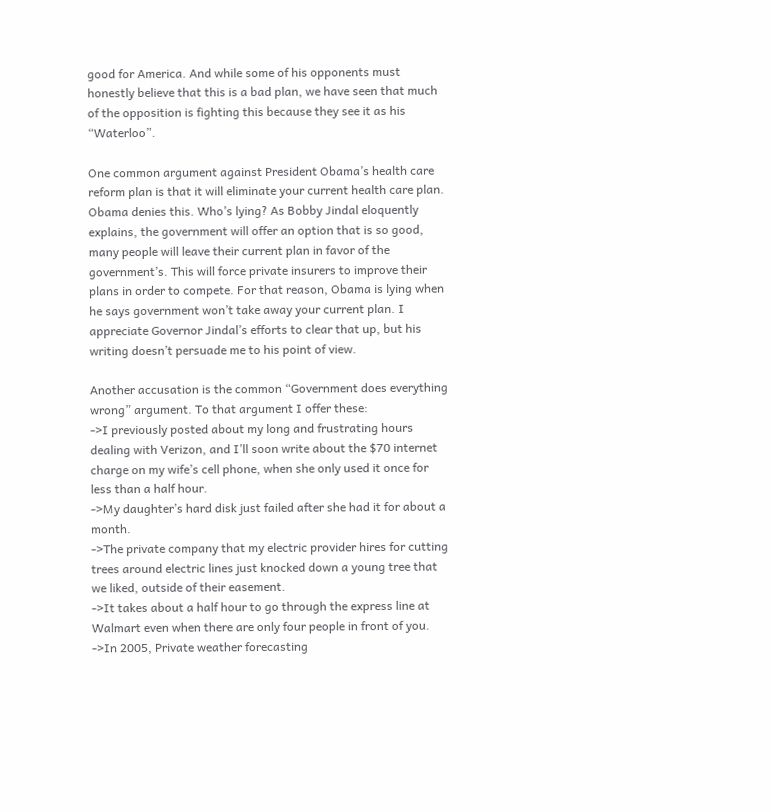good for America. And while some of his opponents must honestly believe that this is a bad plan, we have seen that much of the opposition is fighting this because they see it as his “Waterloo”.

One common argument against President Obama’s health care reform plan is that it will eliminate your current health care plan. Obama denies this. Who’s lying? As Bobby Jindal eloquently explains, the government will offer an option that is so good, many people will leave their current plan in favor of the government’s. This will force private insurers to improve their plans in order to compete. For that reason, Obama is lying when he says government won’t take away your current plan. I appreciate Governor Jindal’s efforts to clear that up, but his writing doesn’t persuade me to his point of view.

Another accusation is the common “Government does everything wrong” argument. To that argument I offer these:
->I previously posted about my long and frustrating hours dealing with Verizon, and I’ll soon write about the $70 internet charge on my wife’s cell phone, when she only used it once for less than a half hour.
->My daughter’s hard disk just failed after she had it for about a month.
->The private company that my electric provider hires for cutting trees around electric lines just knocked down a young tree that we liked, outside of their easement.
->It takes about a half hour to go through the express line at Walmart even when there are only four people in front of you.
->In 2005, Private weather forecasting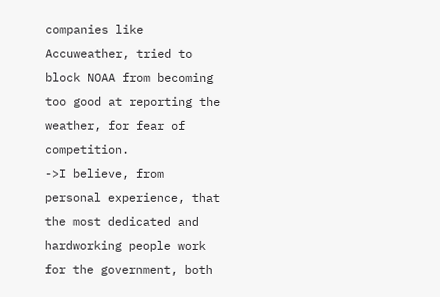companies like Accuweather, tried to block NOAA from becoming too good at reporting the weather, for fear of competition.
->I believe, from personal experience, that the most dedicated and hardworking people work for the government, both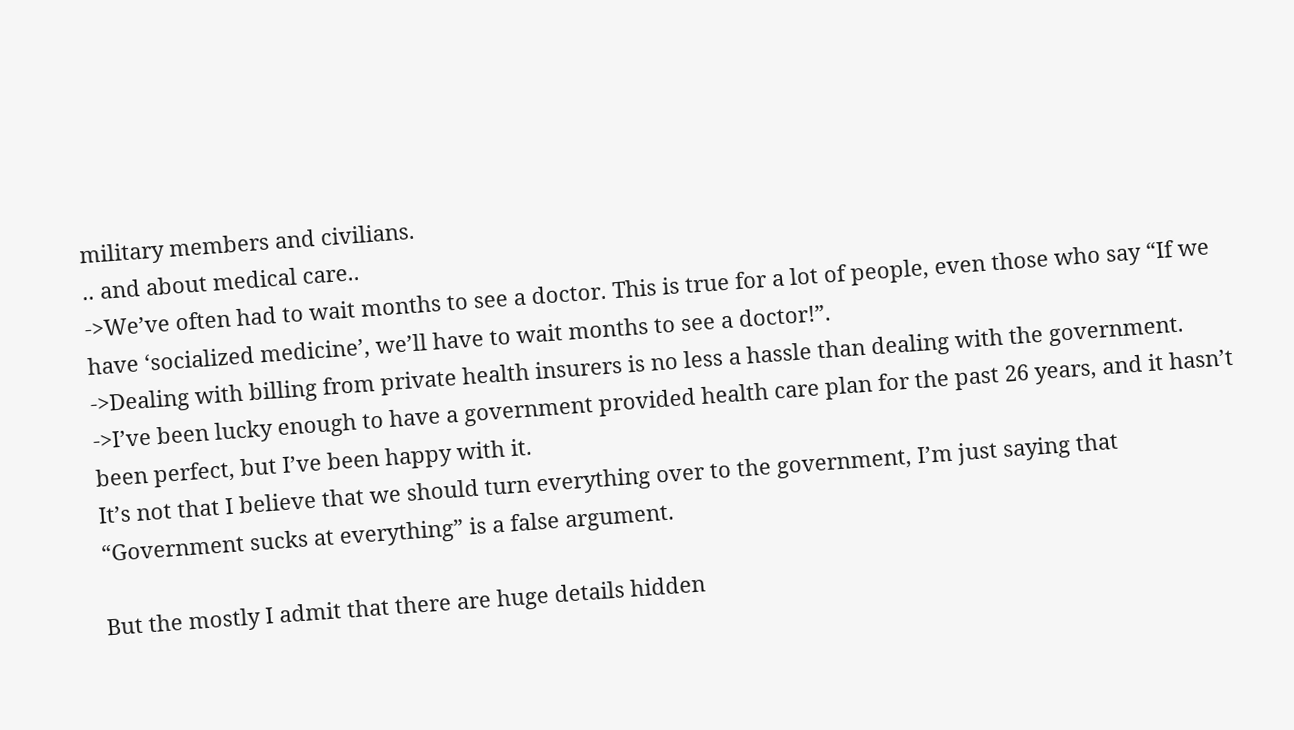military members and civilians.
.. and about medical care..
->We’ve often had to wait months to see a doctor. This is true for a lot of people, even those who say “If we have ‘socialized medicine’, we’ll have to wait months to see a doctor!”.
->Dealing with billing from private health insurers is no less a hassle than dealing with the government.
->I’ve been lucky enough to have a government provided health care plan for the past 26 years, and it hasn’t been perfect, but I’ve been happy with it.
It’s not that I believe that we should turn everything over to the government, I’m just saying that “Government sucks at everything” is a false argument.

But the mostly I admit that there are huge details hidden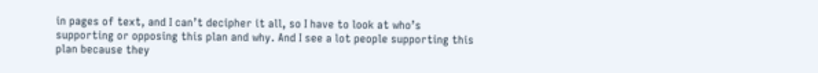in pages of text, and I can’t decipher it all, so I have to look at who’s supporting or opposing this plan and why. And I see a lot people supporting this plan because they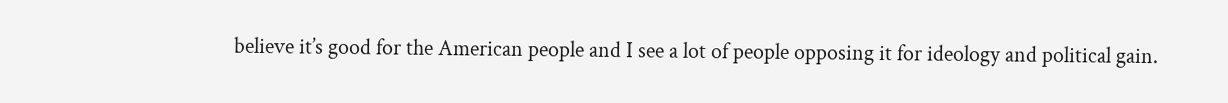believe it’s good for the American people and I see a lot of people opposing it for ideology and political gain.